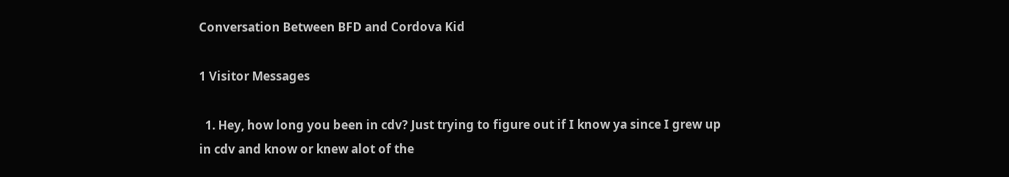Conversation Between BFD and Cordova Kid

1 Visitor Messages

  1. Hey, how long you been in cdv? Just trying to figure out if I know ya since I grew up in cdv and know or knew alot of the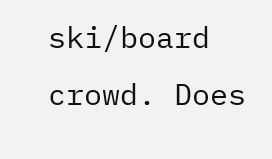ski/board crowd. Does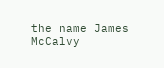the name James McCalvy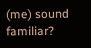(me) sound familiar?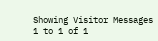Showing Visitor Messages 1 to 1 of 1